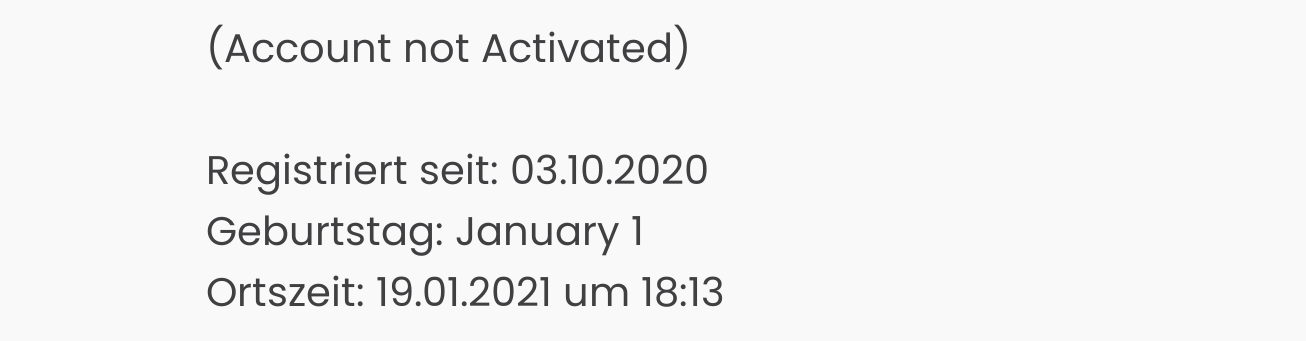(Account not Activated)

Registriert seit: 03.10.2020
Geburtstag: January 1
Ortszeit: 19.01.2021 um 18:13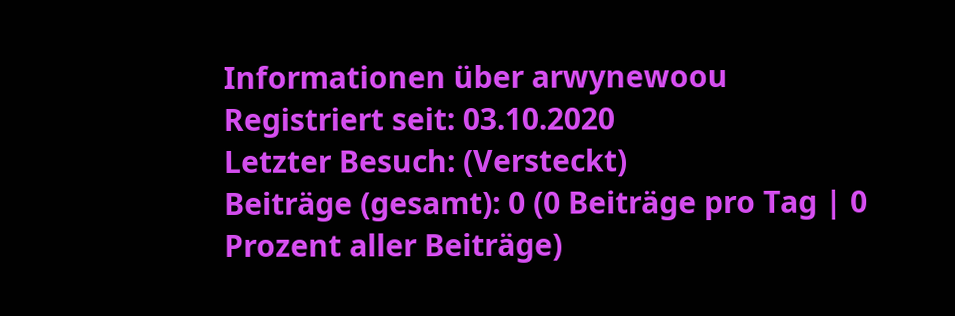Informationen über arwynewoou
Registriert seit: 03.10.2020
Letzter Besuch: (Versteckt)
Beiträge (gesamt): 0 (0 Beiträge pro Tag | 0 Prozent aller Beiträge)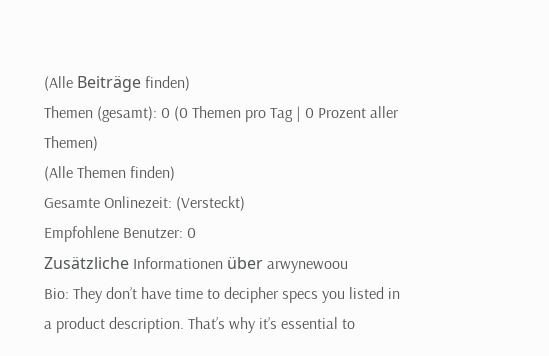(Alle Beiträge finden)
Themen (gesamt): 0 (0 Themen pro Tag | 0 Prozent aller Themen)
(Alle Themen finden)
Gesamte Onlinezeit: (Versteckt)
Empfohlene Benutzer: 0
Zusätzliche Informationen über arwynewoou
Bio: They don’t have time to decipher specs you listed in a product description. That’s why it’s essential to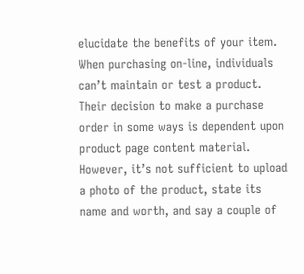elucidate the benefits of your item. When purchasing on-line, individuals can’t maintain or test a product. Their decision to make a purchase order in some ways is dependent upon product page content material. However, it’s not sufficient to upload a photo of the product, state its name and worth, and say a couple of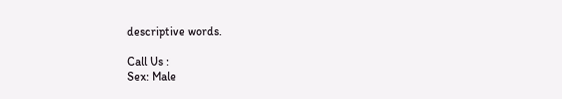descriptive words.

Call Us :
Sex: Male